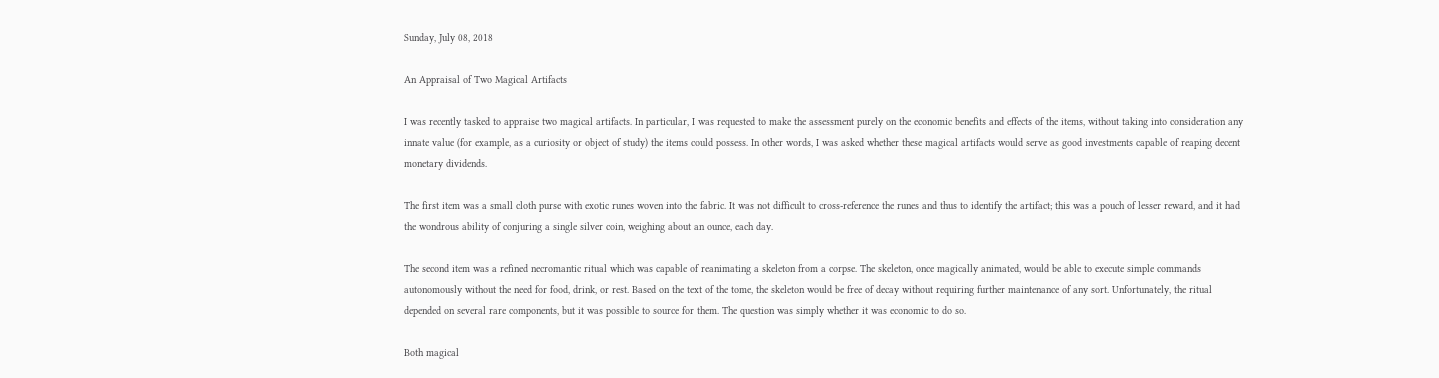Sunday, July 08, 2018

An Appraisal of Two Magical Artifacts

I was recently tasked to appraise two magical artifacts. In particular, I was requested to make the assessment purely on the economic benefits and effects of the items, without taking into consideration any innate value (for example, as a curiosity or object of study) the items could possess. In other words, I was asked whether these magical artifacts would serve as good investments capable of reaping decent monetary dividends.

The first item was a small cloth purse with exotic runes woven into the fabric. It was not difficult to cross-reference the runes and thus to identify the artifact; this was a pouch of lesser reward, and it had the wondrous ability of conjuring a single silver coin, weighing about an ounce, each day.

The second item was a refined necromantic ritual which was capable of reanimating a skeleton from a corpse. The skeleton, once magically animated, would be able to execute simple commands autonomously without the need for food, drink, or rest. Based on the text of the tome, the skeleton would be free of decay without requiring further maintenance of any sort. Unfortunately, the ritual depended on several rare components, but it was possible to source for them. The question was simply whether it was economic to do so.

Both magical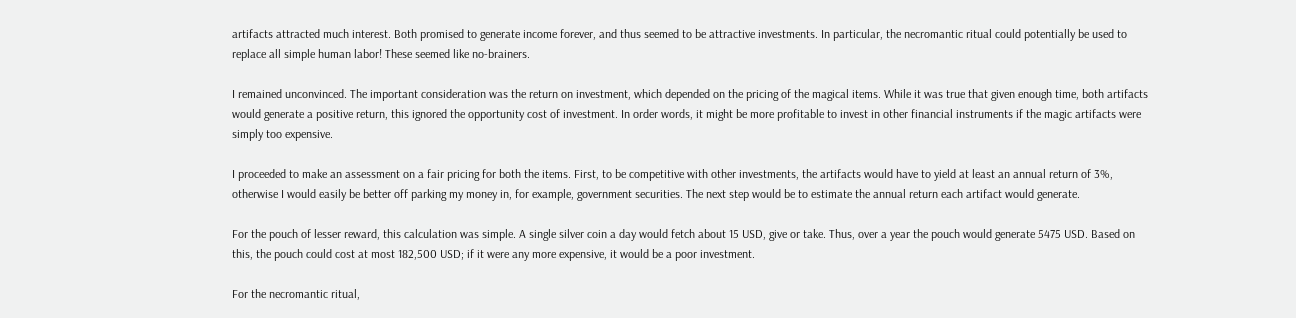artifacts attracted much interest. Both promised to generate income forever, and thus seemed to be attractive investments. In particular, the necromantic ritual could potentially be used to replace all simple human labor! These seemed like no-brainers.

I remained unconvinced. The important consideration was the return on investment, which depended on the pricing of the magical items. While it was true that given enough time, both artifacts would generate a positive return, this ignored the opportunity cost of investment. In order words, it might be more profitable to invest in other financial instruments if the magic artifacts were simply too expensive.

I proceeded to make an assessment on a fair pricing for both the items. First, to be competitive with other investments, the artifacts would have to yield at least an annual return of 3%, otherwise I would easily be better off parking my money in, for example, government securities. The next step would be to estimate the annual return each artifact would generate.

For the pouch of lesser reward, this calculation was simple. A single silver coin a day would fetch about 15 USD, give or take. Thus, over a year the pouch would generate 5475 USD. Based on this, the pouch could cost at most 182,500 USD; if it were any more expensive, it would be a poor investment.

For the necromantic ritual,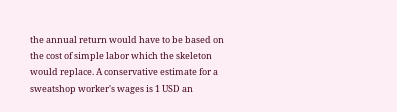the annual return would have to be based on the cost of simple labor which the skeleton would replace. A conservative estimate for a sweatshop worker's wages is 1 USD an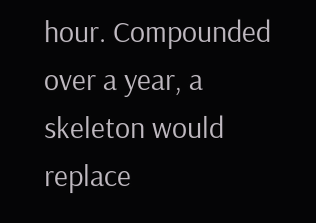hour. Compounded over a year, a skeleton would replace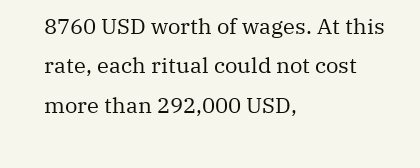8760 USD worth of wages. At this rate, each ritual could not cost more than 292,000 USD,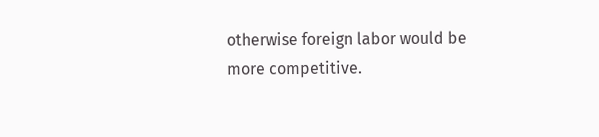otherwise foreign labor would be more competitive.